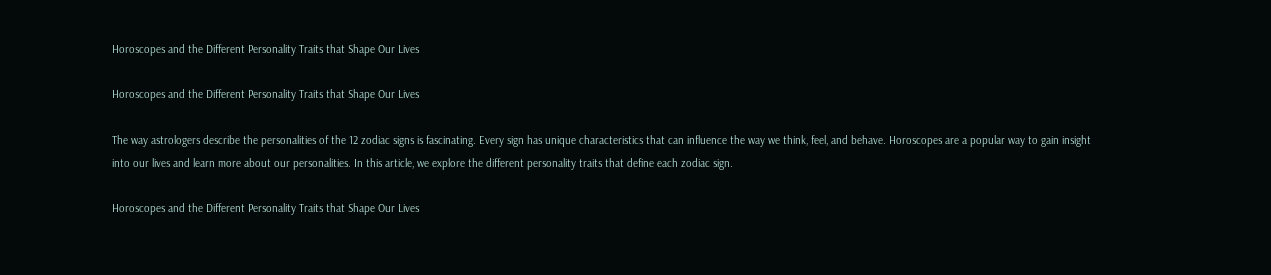Horoscopes and the Different Personality Traits that Shape Our Lives

Horoscopes and the Different Personality Traits that Shape Our Lives

The way astrologers describe the personalities of the 12 zodiac signs is fascinating. Every sign has unique characteristics that can influence the way we think, feel, and behave. Horoscopes are a popular way to gain insight into our lives and learn more about our personalities. In this article, we explore the different personality traits that define each zodiac sign.

Horoscopes and the Different Personality Traits that Shape Our Lives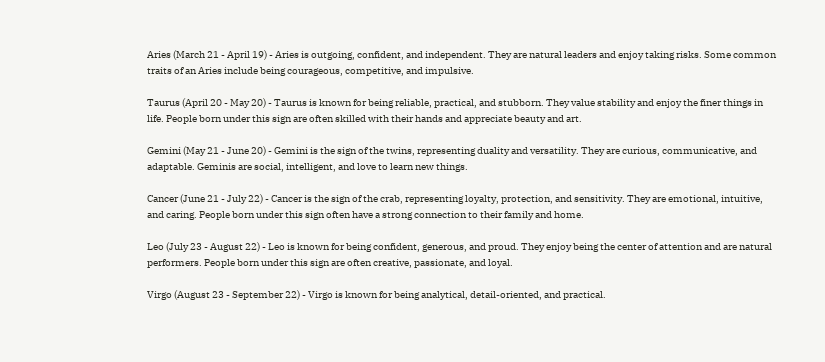Aries (March 21 - April 19) - Aries is outgoing, confident, and independent. They are natural leaders and enjoy taking risks. Some common traits of an Aries include being courageous, competitive, and impulsive.

Taurus (April 20 - May 20) - Taurus is known for being reliable, practical, and stubborn. They value stability and enjoy the finer things in life. People born under this sign are often skilled with their hands and appreciate beauty and art.

Gemini (May 21 - June 20) - Gemini is the sign of the twins, representing duality and versatility. They are curious, communicative, and adaptable. Geminis are social, intelligent, and love to learn new things.

Cancer (June 21 - July 22) - Cancer is the sign of the crab, representing loyalty, protection, and sensitivity. They are emotional, intuitive, and caring. People born under this sign often have a strong connection to their family and home.

Leo (July 23 - August 22) - Leo is known for being confident, generous, and proud. They enjoy being the center of attention and are natural performers. People born under this sign are often creative, passionate, and loyal.

Virgo (August 23 - September 22) - Virgo is known for being analytical, detail-oriented, and practical.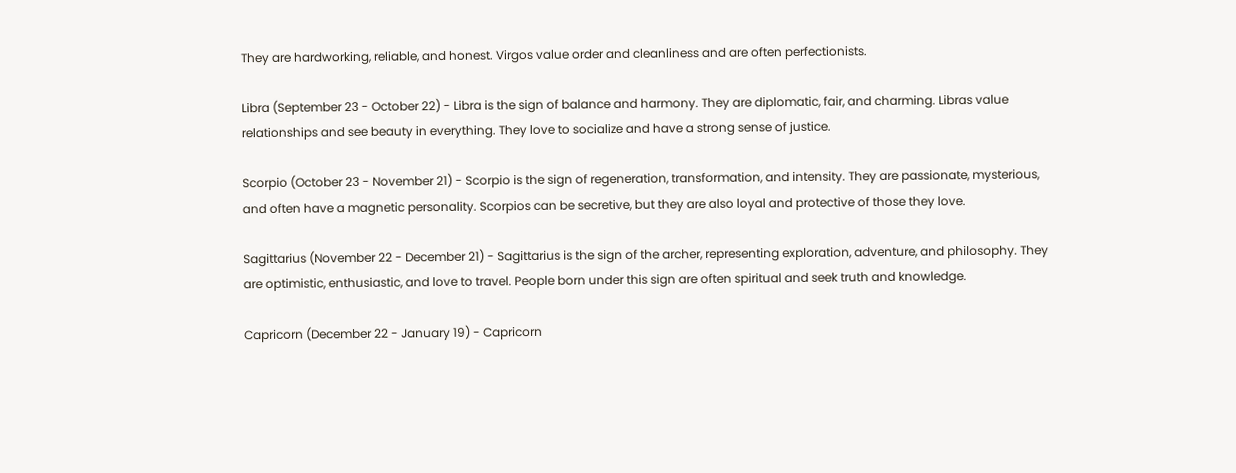They are hardworking, reliable, and honest. Virgos value order and cleanliness and are often perfectionists.

Libra (September 23 - October 22) - Libra is the sign of balance and harmony. They are diplomatic, fair, and charming. Libras value relationships and see beauty in everything. They love to socialize and have a strong sense of justice.

Scorpio (October 23 - November 21) - Scorpio is the sign of regeneration, transformation, and intensity. They are passionate, mysterious, and often have a magnetic personality. Scorpios can be secretive, but they are also loyal and protective of those they love.

Sagittarius (November 22 - December 21) - Sagittarius is the sign of the archer, representing exploration, adventure, and philosophy. They are optimistic, enthusiastic, and love to travel. People born under this sign are often spiritual and seek truth and knowledge.

Capricorn (December 22 - January 19) - Capricorn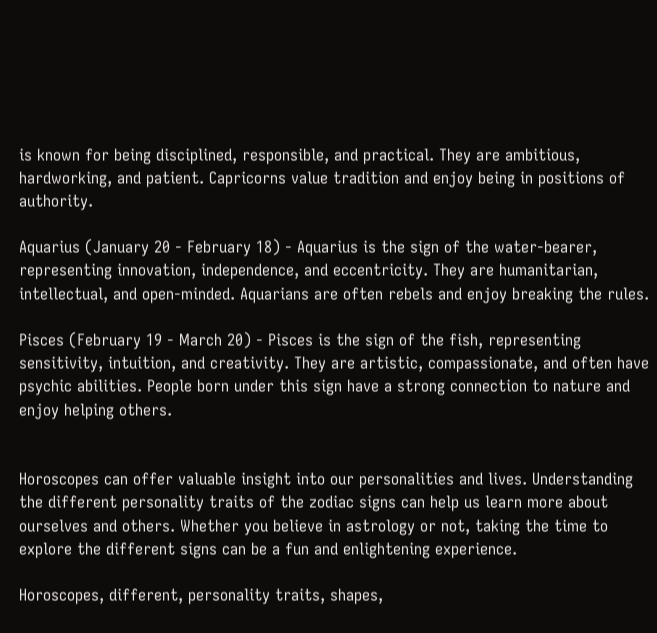is known for being disciplined, responsible, and practical. They are ambitious, hardworking, and patient. Capricorns value tradition and enjoy being in positions of authority.

Aquarius (January 20 - February 18) - Aquarius is the sign of the water-bearer, representing innovation, independence, and eccentricity. They are humanitarian, intellectual, and open-minded. Aquarians are often rebels and enjoy breaking the rules.

Pisces (February 19 - March 20) - Pisces is the sign of the fish, representing sensitivity, intuition, and creativity. They are artistic, compassionate, and often have psychic abilities. People born under this sign have a strong connection to nature and enjoy helping others.


Horoscopes can offer valuable insight into our personalities and lives. Understanding the different personality traits of the zodiac signs can help us learn more about ourselves and others. Whether you believe in astrology or not, taking the time to explore the different signs can be a fun and enlightening experience.

Horoscopes, different, personality traits, shapes,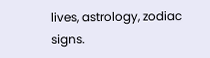lives, astrology, zodiac signs.